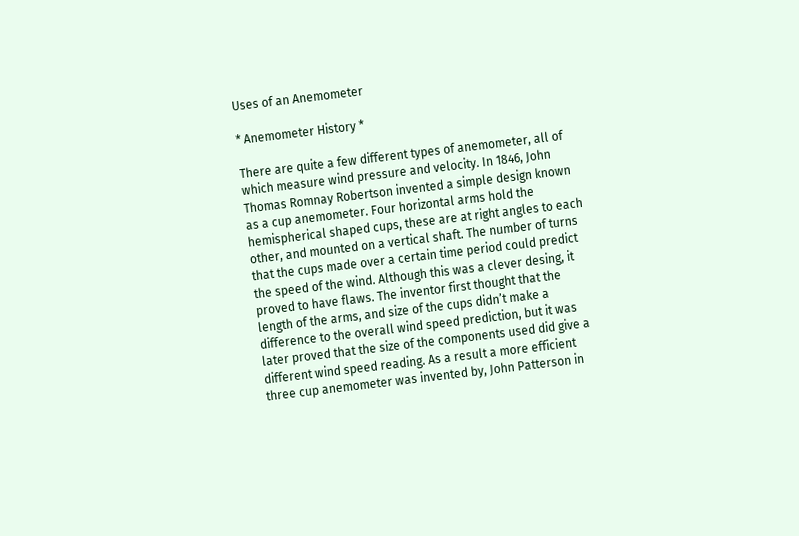Uses of an Anemometer

* Anemometer History *

There are quite a few different types of anemometer, all of which measure wind pressure and velocity. In 1846, John Thomas Romnay Robertson invented a simple design known as a cup anemometer. Four horizontal arms hold the hemispherical shaped cups, these are at right angles to each other, and mounted on a vertical shaft. The number of turns that the cups made over a certain time period could predict the speed of the wind. Although this was a clever desing, it proved to have flaws. The inventor first thought that the length of the arms, and size of the cups didn’t make a difference to the overall wind speed prediction, but it was later proved that the size of the components used did give a different wind speed reading. As a result a more efficient three cup anemometer was invented by, John Patterson in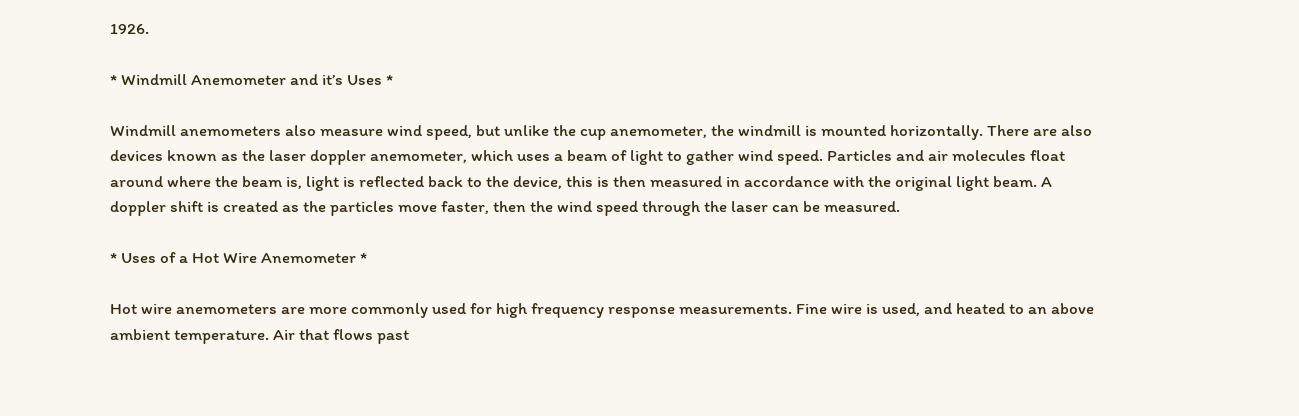1926.

* Windmill Anemometer and it’s Uses *

Windmill anemometers also measure wind speed, but unlike the cup anemometer, the windmill is mounted horizontally. There are also devices known as the laser doppler anemometer, which uses a beam of light to gather wind speed. Particles and air molecules float around where the beam is, light is reflected back to the device, this is then measured in accordance with the original light beam. A doppler shift is created as the particles move faster, then the wind speed through the laser can be measured.

* Uses of a Hot Wire Anemometer *

Hot wire anemometers are more commonly used for high frequency response measurements. Fine wire is used, and heated to an above ambient temperature. Air that flows past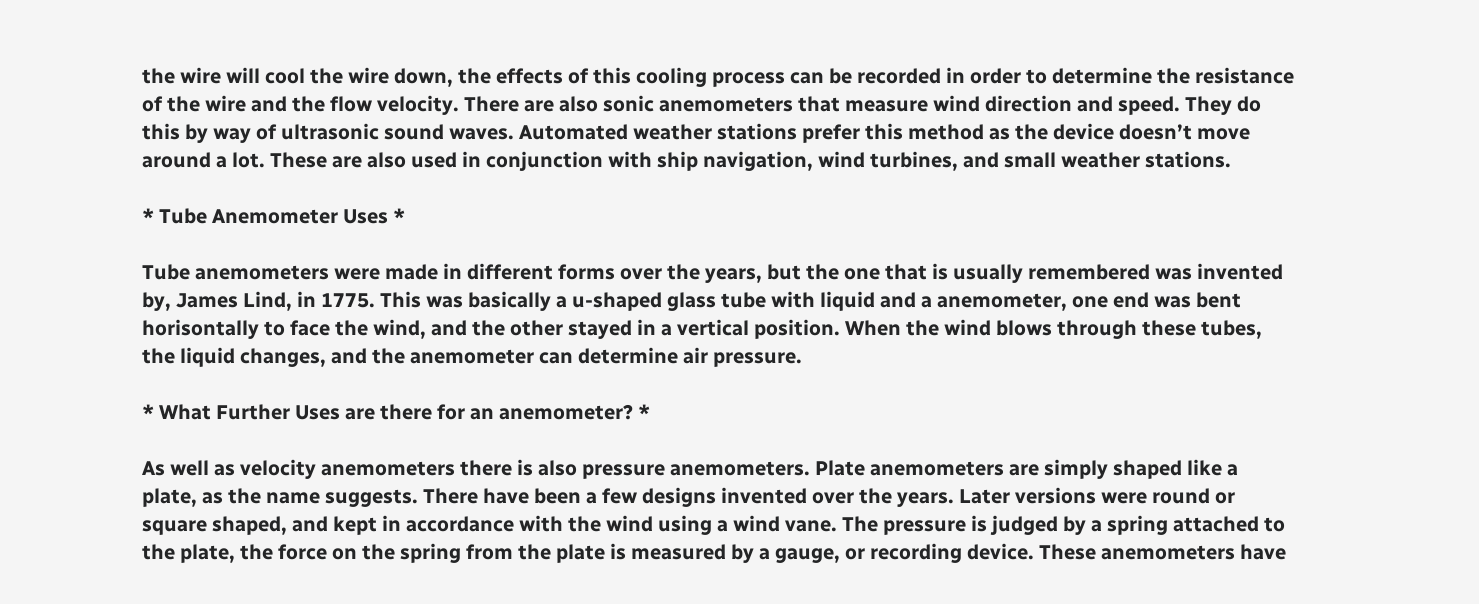the wire will cool the wire down, the effects of this cooling process can be recorded in order to determine the resistance of the wire and the flow velocity. There are also sonic anemometers that measure wind direction and speed. They do this by way of ultrasonic sound waves. Automated weather stations prefer this method as the device doesn’t move around a lot. These are also used in conjunction with ship navigation, wind turbines, and small weather stations.

* Tube Anemometer Uses *

Tube anemometers were made in different forms over the years, but the one that is usually remembered was invented by, James Lind, in 1775. This was basically a u-shaped glass tube with liquid and a anemometer, one end was bent horisontally to face the wind, and the other stayed in a vertical position. When the wind blows through these tubes, the liquid changes, and the anemometer can determine air pressure.

* What Further Uses are there for an anemometer? *

As well as velocity anemometers there is also pressure anemometers. Plate anemometers are simply shaped like a plate, as the name suggests. There have been a few designs invented over the years. Later versions were round or square shaped, and kept in accordance with the wind using a wind vane. The pressure is judged by a spring attached to the plate, the force on the spring from the plate is measured by a gauge, or recording device. These anemometers have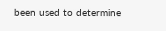been used to determine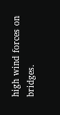high wind forces on bridges.